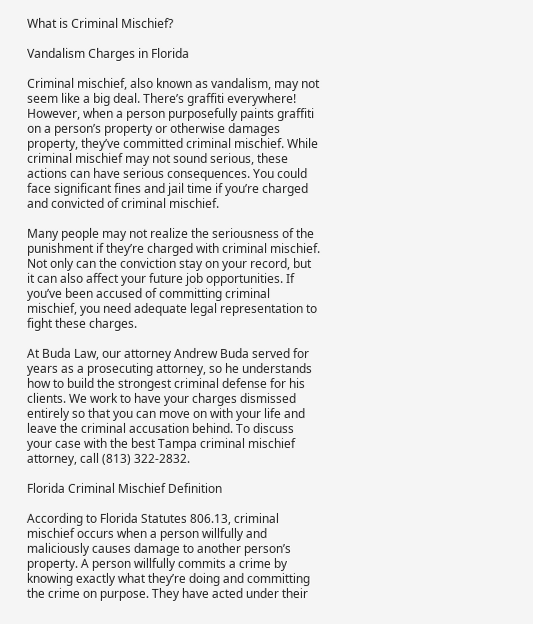What is Criminal Mischief?

Vandalism Charges in Florida

Criminal mischief, also known as vandalism, may not seem like a big deal. There’s graffiti everywhere! However, when a person purposefully paints graffiti on a person’s property or otherwise damages property, they’ve committed criminal mischief. While criminal mischief may not sound serious, these actions can have serious consequences. You could face significant fines and jail time if you’re charged and convicted of criminal mischief.

Many people may not realize the seriousness of the punishment if they’re charged with criminal mischief. Not only can the conviction stay on your record, but it can also affect your future job opportunities. If you’ve been accused of committing criminal mischief, you need adequate legal representation to fight these charges.

At Buda Law, our attorney Andrew Buda served for years as a prosecuting attorney, so he understands how to build the strongest criminal defense for his clients. We work to have your charges dismissed entirely so that you can move on with your life and leave the criminal accusation behind. To discuss your case with the best Tampa criminal mischief attorney, call (813) 322-2832.

Florida Criminal Mischief Definition

According to Florida Statutes 806.13, criminal mischief occurs when a person willfully and maliciously causes damage to another person’s property. A person willfully commits a crime by knowing exactly what they’re doing and committing the crime on purpose. They have acted under their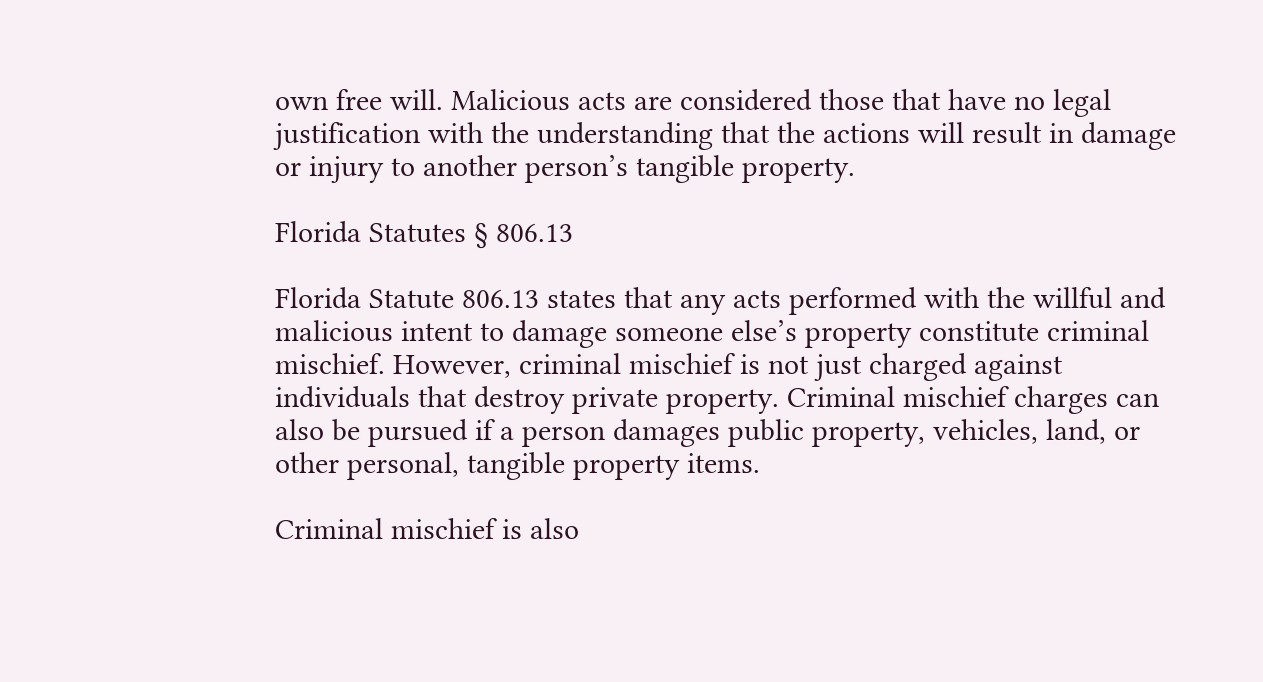own free will. Malicious acts are considered those that have no legal justification with the understanding that the actions will result in damage or injury to another person’s tangible property.

Florida Statutes § 806.13

Florida Statute 806.13 states that any acts performed with the willful and malicious intent to damage someone else’s property constitute criminal mischief. However, criminal mischief is not just charged against individuals that destroy private property. Criminal mischief charges can also be pursued if a person damages public property, vehicles, land, or other personal, tangible property items.

Criminal mischief is also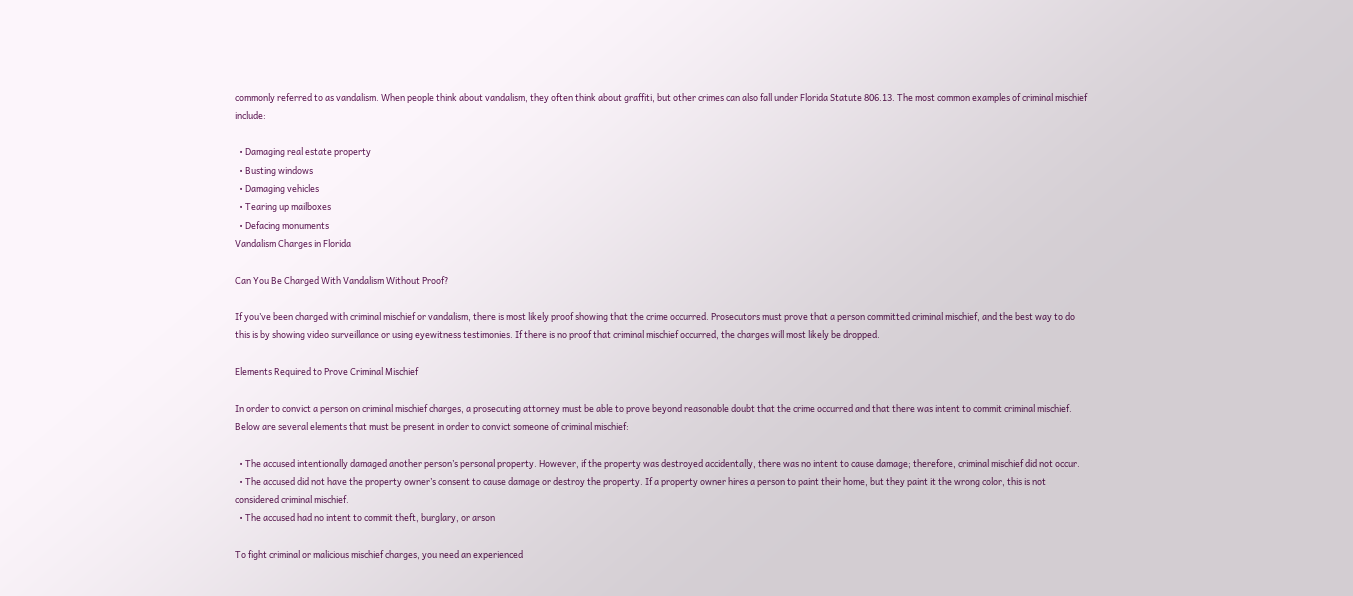commonly referred to as vandalism. When people think about vandalism, they often think about graffiti, but other crimes can also fall under Florida Statute 806.13. The most common examples of criminal mischief include:

  • Damaging real estate property
  • Busting windows
  • Damaging vehicles
  • Tearing up mailboxes
  • Defacing monuments
Vandalism Charges in Florida

Can You Be Charged With Vandalism Without Proof?

If you’ve been charged with criminal mischief or vandalism, there is most likely proof showing that the crime occurred. Prosecutors must prove that a person committed criminal mischief, and the best way to do this is by showing video surveillance or using eyewitness testimonies. If there is no proof that criminal mischief occurred, the charges will most likely be dropped.

Elements Required to Prove Criminal Mischief

In order to convict a person on criminal mischief charges, a prosecuting attorney must be able to prove beyond reasonable doubt that the crime occurred and that there was intent to commit criminal mischief. Below are several elements that must be present in order to convict someone of criminal mischief:

  • The accused intentionally damaged another person’s personal property. However, if the property was destroyed accidentally, there was no intent to cause damage; therefore, criminal mischief did not occur.
  • The accused did not have the property owner’s consent to cause damage or destroy the property. If a property owner hires a person to paint their home, but they paint it the wrong color, this is not considered criminal mischief.
  • The accused had no intent to commit theft, burglary, or arson

To fight criminal or malicious mischief charges, you need an experienced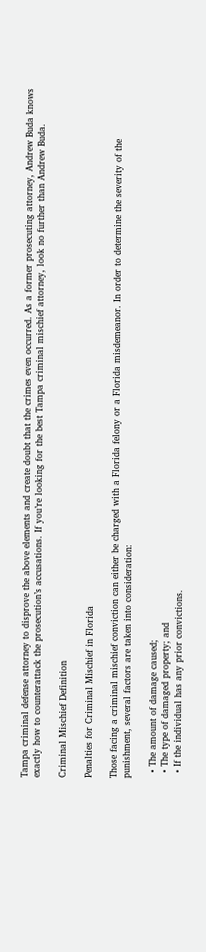Tampa criminal defense attorney to disprove the above elements and create doubt that the crimes even occurred. As a former prosecuting attorney, Andrew Buda knows exactly how to counterattack the prosecution’s accusations. If you’re looking for the best Tampa criminal mischief attorney, look no further than Andrew Buda.

Criminal Mischief Definition

Penalties for Criminal Mischief in Florida

Those facing a criminal mischief conviction can either be charged with a Florida felony or a Florida misdemeanor. In order to determine the severity of the punishment, several factors are taken into consideration:

  • The amount of damage caused;
  • The type of damaged property; and
  • If the individual has any prior convictions.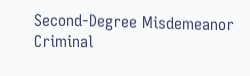Second-Degree Misdemeanor Criminal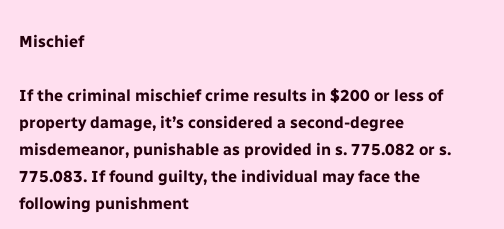Mischief

If the criminal mischief crime results in $200 or less of property damage, it’s considered a second-degree misdemeanor, punishable as provided in s. 775.082 or s. 775.083. If found guilty, the individual may face the following punishment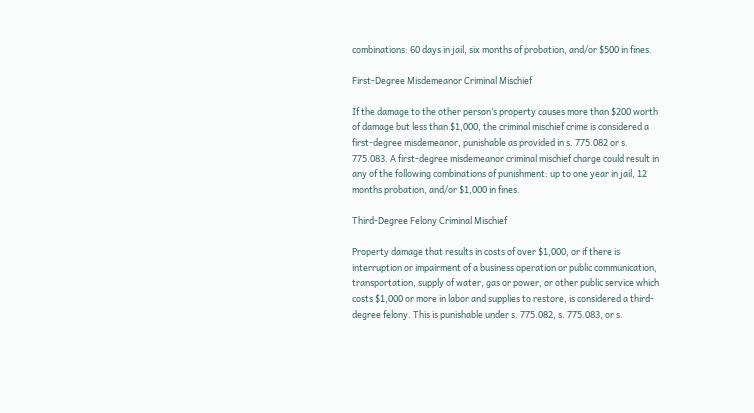combinations: 60 days in jail, six months of probation, and/or $500 in fines.

First-Degree Misdemeanor Criminal Mischief

If the damage to the other person’s property causes more than $200 worth of damage but less than $1,000, the criminal mischief crime is considered a first-degree misdemeanor, punishable as provided in s. 775.082 or s. 775.083. A first-degree misdemeanor criminal mischief charge could result in any of the following combinations of punishment: up to one year in jail, 12 months probation, and/or $1,000 in fines.

Third-Degree Felony Criminal Mischief

Property damage that results in costs of over $1,000, or if there is interruption or impairment of a business operation or public communication, transportation, supply of water, gas or power, or other public service which costs $1,000 or more in labor and supplies to restore, is considered a third-degree felony. This is punishable under s. 775.082, s. 775.083, or s.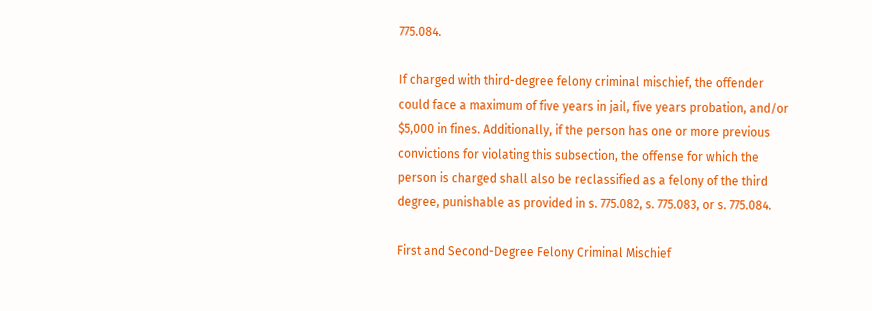775.084.

If charged with third-degree felony criminal mischief, the offender could face a maximum of five years in jail, five years probation, and/or $5,000 in fines. Additionally, if the person has one or more previous convictions for violating this subsection, the offense for which the person is charged shall also be reclassified as a felony of the third degree, punishable as provided in s. 775.082, s. 775.083, or s. 775.084.

First and Second-Degree Felony Criminal Mischief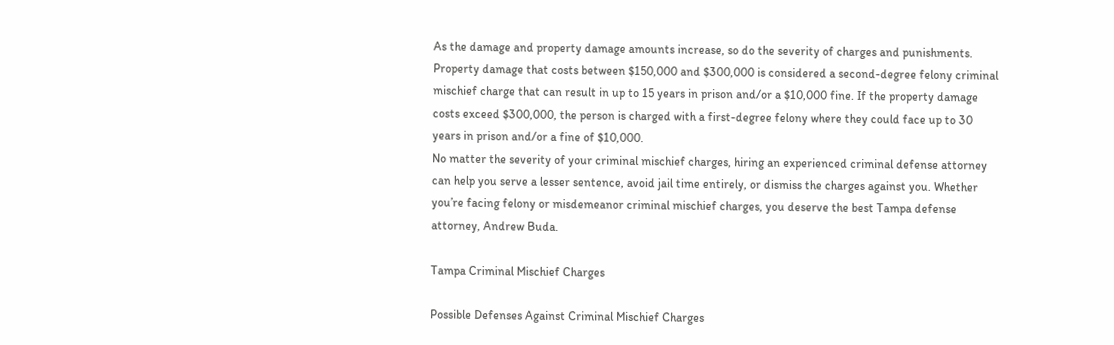As the damage and property damage amounts increase, so do the severity of charges and punishments. Property damage that costs between $150,000 and $300,000 is considered a second-degree felony criminal mischief charge that can result in up to 15 years in prison and/or a $10,000 fine. If the property damage costs exceed $300,000, the person is charged with a first-degree felony where they could face up to 30 years in prison and/or a fine of $10,000.
No matter the severity of your criminal mischief charges, hiring an experienced criminal defense attorney can help you serve a lesser sentence, avoid jail time entirely, or dismiss the charges against you. Whether you’re facing felony or misdemeanor criminal mischief charges, you deserve the best Tampa defense attorney, Andrew Buda.

Tampa Criminal Mischief Charges

Possible Defenses Against Criminal Mischief Charges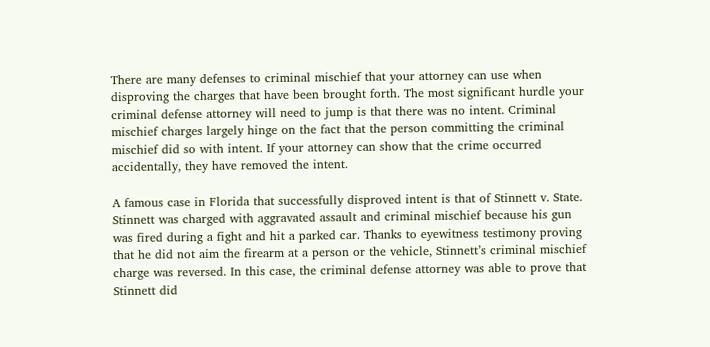There are many defenses to criminal mischief that your attorney can use when disproving the charges that have been brought forth. The most significant hurdle your criminal defense attorney will need to jump is that there was no intent. Criminal mischief charges largely hinge on the fact that the person committing the criminal mischief did so with intent. If your attorney can show that the crime occurred accidentally, they have removed the intent.

A famous case in Florida that successfully disproved intent is that of Stinnett v. State. Stinnett was charged with aggravated assault and criminal mischief because his gun was fired during a fight and hit a parked car. Thanks to eyewitness testimony proving that he did not aim the firearm at a person or the vehicle, Stinnett’s criminal mischief charge was reversed. In this case, the criminal defense attorney was able to prove that Stinnett did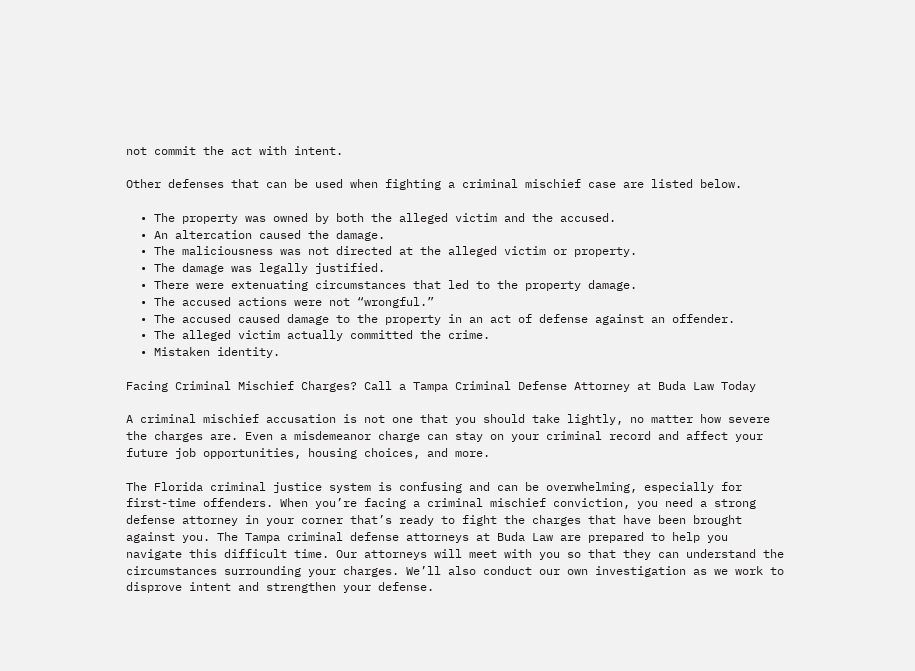not commit the act with intent.

Other defenses that can be used when fighting a criminal mischief case are listed below.

  • The property was owned by both the alleged victim and the accused.
  • An altercation caused the damage.
  • The maliciousness was not directed at the alleged victim or property.
  • The damage was legally justified.
  • There were extenuating circumstances that led to the property damage.
  • The accused actions were not “wrongful.”
  • The accused caused damage to the property in an act of defense against an offender.
  • The alleged victim actually committed the crime.
  • Mistaken identity.

Facing Criminal Mischief Charges? Call a Tampa Criminal Defense Attorney at Buda Law Today

A criminal mischief accusation is not one that you should take lightly, no matter how severe the charges are. Even a misdemeanor charge can stay on your criminal record and affect your future job opportunities, housing choices, and more.

The Florida criminal justice system is confusing and can be overwhelming, especially for first-time offenders. When you’re facing a criminal mischief conviction, you need a strong defense attorney in your corner that’s ready to fight the charges that have been brought against you. The Tampa criminal defense attorneys at Buda Law are prepared to help you navigate this difficult time. Our attorneys will meet with you so that they can understand the circumstances surrounding your charges. We’ll also conduct our own investigation as we work to disprove intent and strengthen your defense.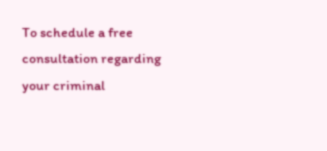To schedule a free consultation regarding your criminal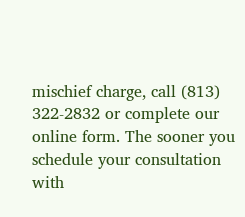mischief charge, call (813) 322-2832 or complete our online form. The sooner you schedule your consultation with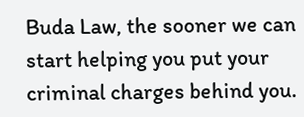Buda Law, the sooner we can start helping you put your criminal charges behind you.